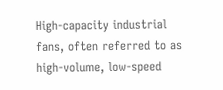High-capacity industrial fans, often referred to as high-volume, low-speed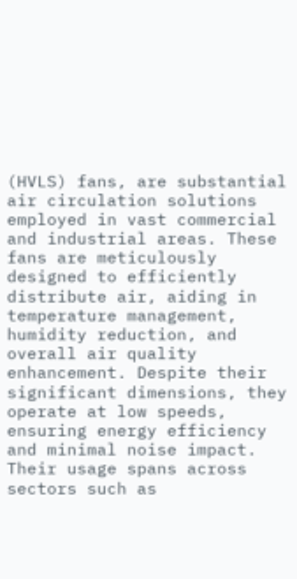(HVLS) fans, are substantial air circulation solutions employed in vast commercial and industrial areas. These fans are meticulously designed to efficiently distribute air, aiding in temperature management, humidity reduction, and overall air quality enhancement. Despite their significant dimensions, they operate at low speeds, ensuring energy efficiency and minimal noise impact. Their usage spans across sectors such as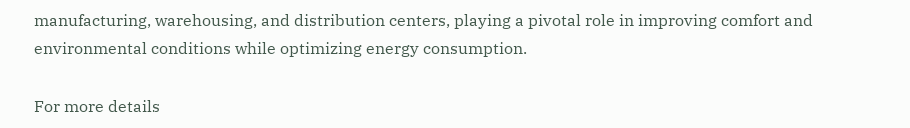manufacturing, warehousing, and distribution centers, playing a pivotal role in improving comfort and environmental conditions while optimizing energy consumption.

For more details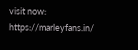visit now: https://marleyfans.in/